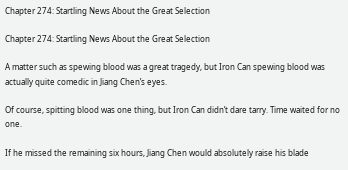Chapter 274: Startling News About the Great Selection

Chapter 274: Startling News About the Great Selection

A matter such as spewing blood was a great tragedy, but Iron Can spewing blood was actually quite comedic in Jiang Chen’s eyes.

Of course, spitting blood was one thing, but Iron Can didn’t dare tarry. Time waited for no one.

If he missed the remaining six hours, Jiang Chen would absolutely raise his blade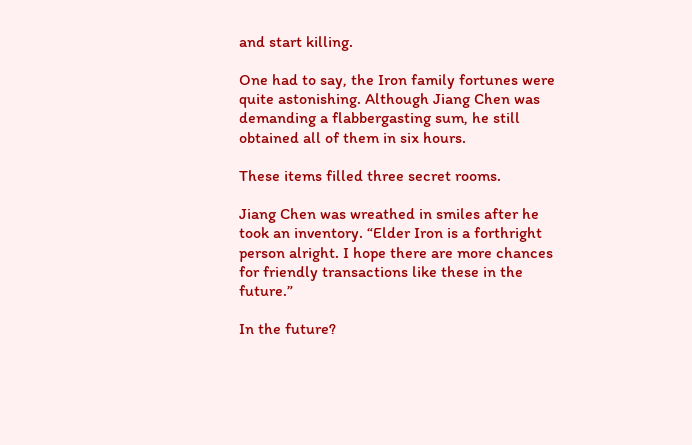and start killing.

One had to say, the Iron family fortunes were quite astonishing. Although Jiang Chen was demanding a flabbergasting sum, he still obtained all of them in six hours.

These items filled three secret rooms.

Jiang Chen was wreathed in smiles after he took an inventory. “Elder Iron is a forthright person alright. I hope there are more chances for friendly transactions like these in the future.”

In the future?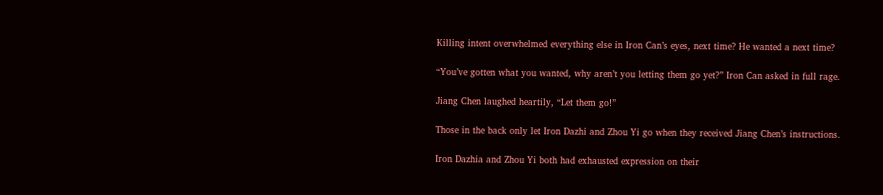Killing intent overwhelmed everything else in Iron Can’s eyes, next time? He wanted a next time?

“You’ve gotten what you wanted, why aren’t you letting them go yet?” Iron Can asked in full rage.

Jiang Chen laughed heartily, “Let them go!”

Those in the back only let Iron Dazhi and Zhou Yi go when they received Jiang Chen’s instructions.

Iron Dazhia and Zhou Yi both had exhausted expression on their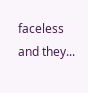faceless and they...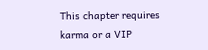This chapter requires karma or a VIP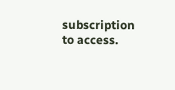subscription to access.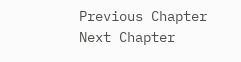Previous Chapter Next Chapter